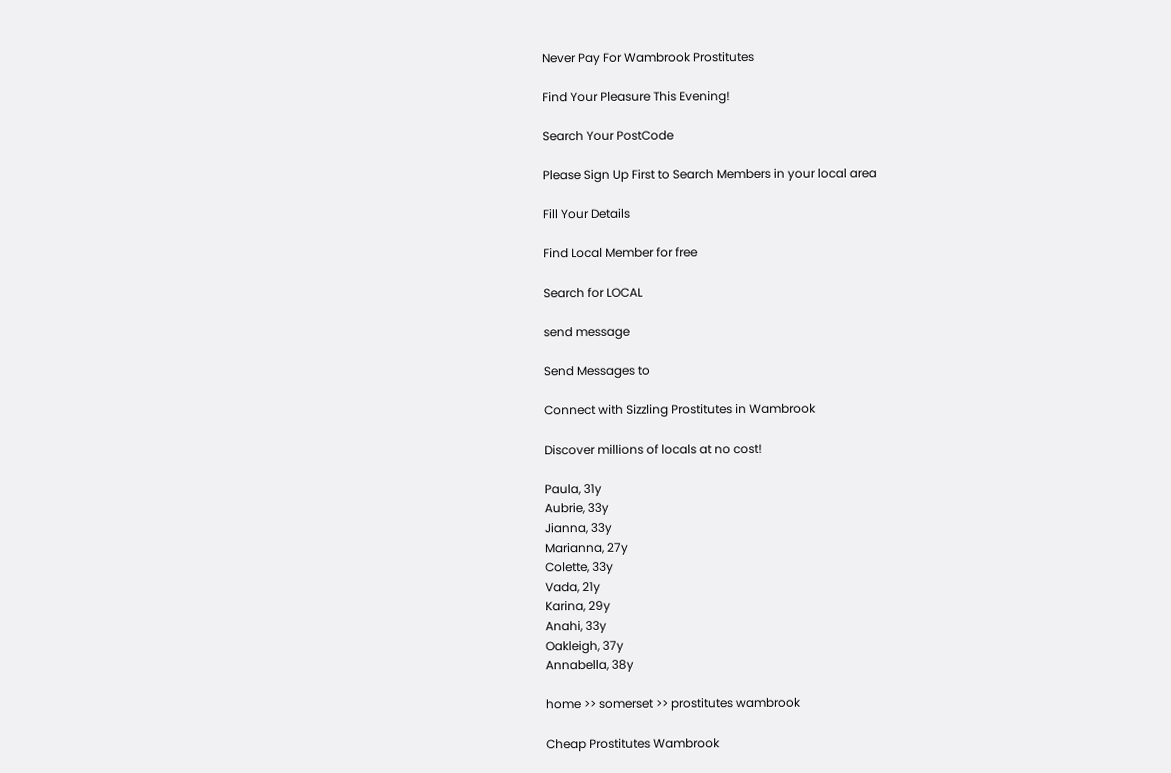Never Pay For Wambrook Prostitutes

Find Your Pleasure This Evening!

Search Your PostCode

Please Sign Up First to Search Members in your local area

Fill Your Details

Find Local Member for free

Search for LOCAL

send message

Send Messages to

Connect with Sizzling Prostitutes in Wambrook

Discover millions of locals at no cost!

Paula, 31y
Aubrie, 33y
Jianna, 33y
Marianna, 27y
Colette, 33y
Vada, 21y
Karina, 29y
Anahi, 33y
Oakleigh, 37y
Annabella, 38y

home >> somerset >> prostitutes wambrook

Cheap Prostitutes Wambrook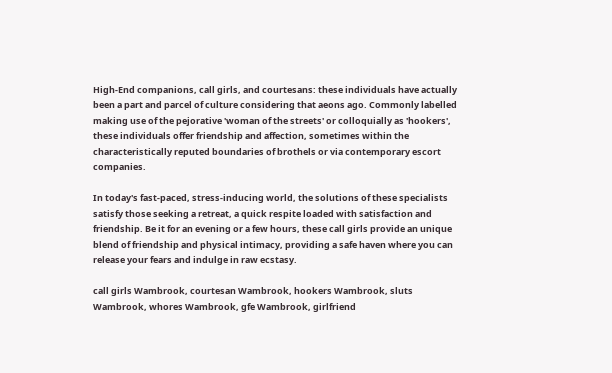High-End companions, call girls, and courtesans: these individuals have actually been a part and parcel of culture considering that aeons ago. Commonly labelled making use of the pejorative 'woman of the streets' or colloquially as 'hookers', these individuals offer friendship and affection, sometimes within the characteristically reputed boundaries of brothels or via contemporary escort companies.

In today's fast-paced, stress-inducing world, the solutions of these specialists satisfy those seeking a retreat, a quick respite loaded with satisfaction and friendship. Be it for an evening or a few hours, these call girls provide an unique blend of friendship and physical intimacy, providing a safe haven where you can release your fears and indulge in raw ecstasy.

call girls Wambrook, courtesan Wambrook, hookers Wambrook, sluts Wambrook, whores Wambrook, gfe Wambrook, girlfriend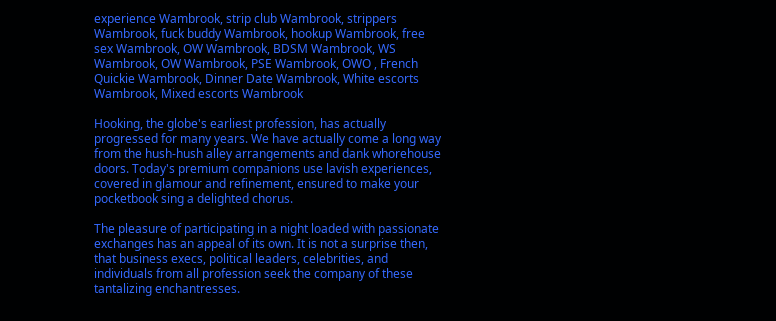experience Wambrook, strip club Wambrook, strippers Wambrook, fuck buddy Wambrook, hookup Wambrook, free sex Wambrook, OW Wambrook, BDSM Wambrook, WS Wambrook, OW Wambrook, PSE Wambrook, OWO , French Quickie Wambrook, Dinner Date Wambrook, White escorts Wambrook, Mixed escorts Wambrook

Hooking, the globe's earliest profession, has actually progressed for many years. We have actually come a long way from the hush-hush alley arrangements and dank whorehouse doors. Today's premium companions use lavish experiences, covered in glamour and refinement, ensured to make your pocketbook sing a delighted chorus.

The pleasure of participating in a night loaded with passionate exchanges has an appeal of its own. It is not a surprise then, that business execs, political leaders, celebrities, and individuals from all profession seek the company of these tantalizing enchantresses.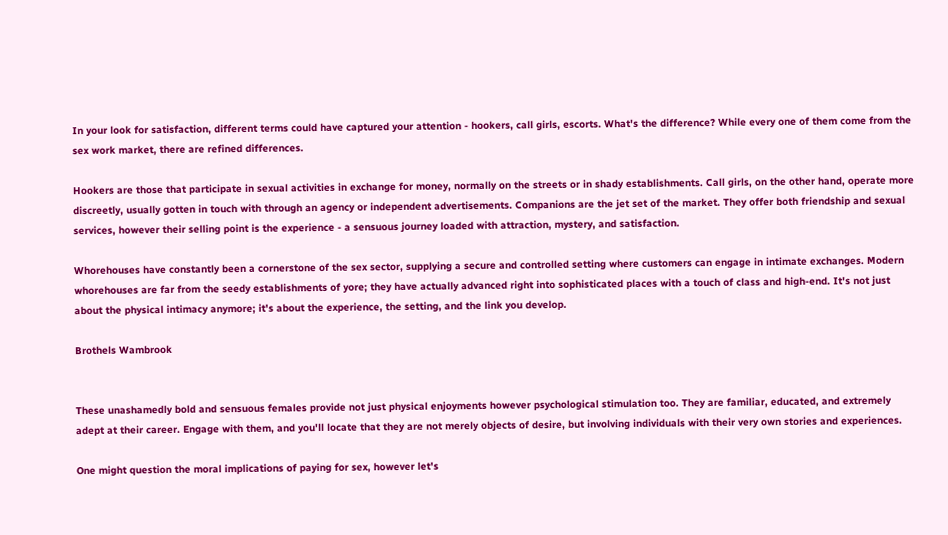In your look for satisfaction, different terms could have captured your attention - hookers, call girls, escorts. What's the difference? While every one of them come from the sex work market, there are refined differences.

Hookers are those that participate in sexual activities in exchange for money, normally on the streets or in shady establishments. Call girls, on the other hand, operate more discreetly, usually gotten in touch with through an agency or independent advertisements. Companions are the jet set of the market. They offer both friendship and sexual services, however their selling point is the experience - a sensuous journey loaded with attraction, mystery, and satisfaction.

Whorehouses have constantly been a cornerstone of the sex sector, supplying a secure and controlled setting where customers can engage in intimate exchanges. Modern whorehouses are far from the seedy establishments of yore; they have actually advanced right into sophisticated places with a touch of class and high-end. It's not just about the physical intimacy anymore; it's about the experience, the setting, and the link you develop.

Brothels Wambrook


These unashamedly bold and sensuous females provide not just physical enjoyments however psychological stimulation too. They are familiar, educated, and extremely adept at their career. Engage with them, and you'll locate that they are not merely objects of desire, but involving individuals with their very own stories and experiences.

One might question the moral implications of paying for sex, however let's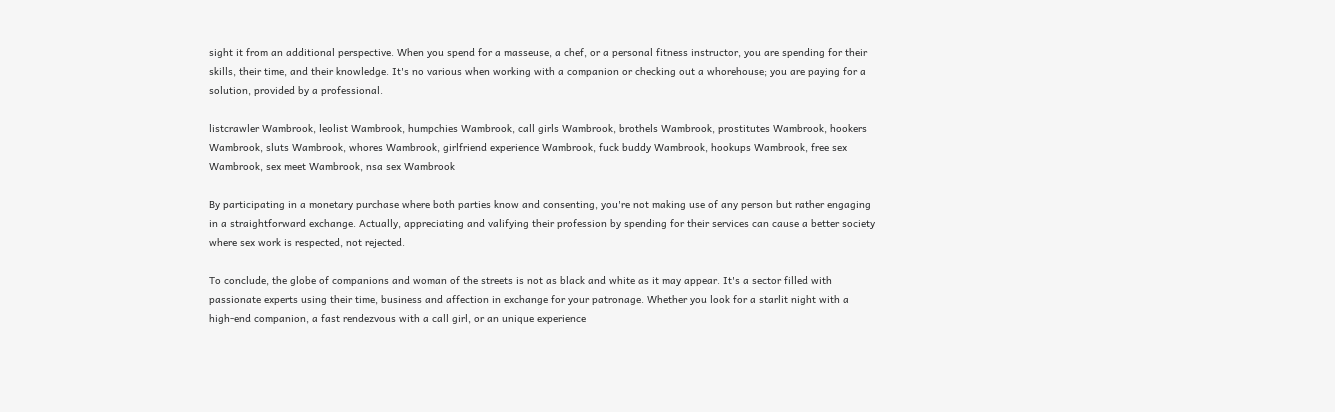sight it from an additional perspective. When you spend for a masseuse, a chef, or a personal fitness instructor, you are spending for their skills, their time, and their knowledge. It's no various when working with a companion or checking out a whorehouse; you are paying for a solution, provided by a professional.

listcrawler Wambrook, leolist Wambrook, humpchies Wambrook, call girls Wambrook, brothels Wambrook, prostitutes Wambrook, hookers Wambrook, sluts Wambrook, whores Wambrook, girlfriend experience Wambrook, fuck buddy Wambrook, hookups Wambrook, free sex Wambrook, sex meet Wambrook, nsa sex Wambrook

By participating in a monetary purchase where both parties know and consenting, you're not making use of any person but rather engaging in a straightforward exchange. Actually, appreciating and valifying their profession by spending for their services can cause a better society where sex work is respected, not rejected.

To conclude, the globe of companions and woman of the streets is not as black and white as it may appear. It's a sector filled with passionate experts using their time, business and affection in exchange for your patronage. Whether you look for a starlit night with a high-end companion, a fast rendezvous with a call girl, or an unique experience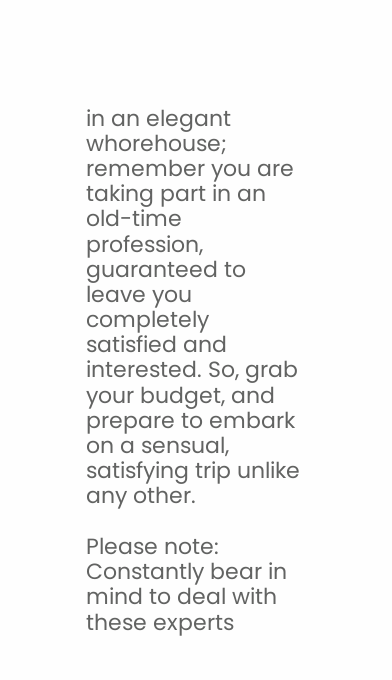in an elegant whorehouse; remember you are taking part in an old-time profession, guaranteed to leave you completely satisfied and interested. So, grab your budget, and prepare to embark on a sensual, satisfying trip unlike any other.

Please note: Constantly bear in mind to deal with these experts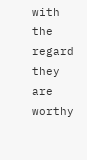with the regard they are worthy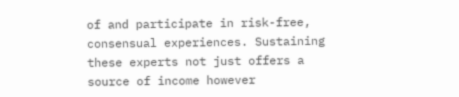of and participate in risk-free, consensual experiences. Sustaining these experts not just offers a source of income however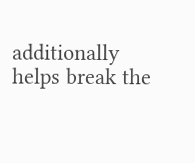additionally helps break the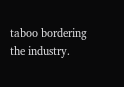taboo bordering the industry.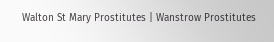Walton St Mary Prostitutes | Wanstrow Prostitutes